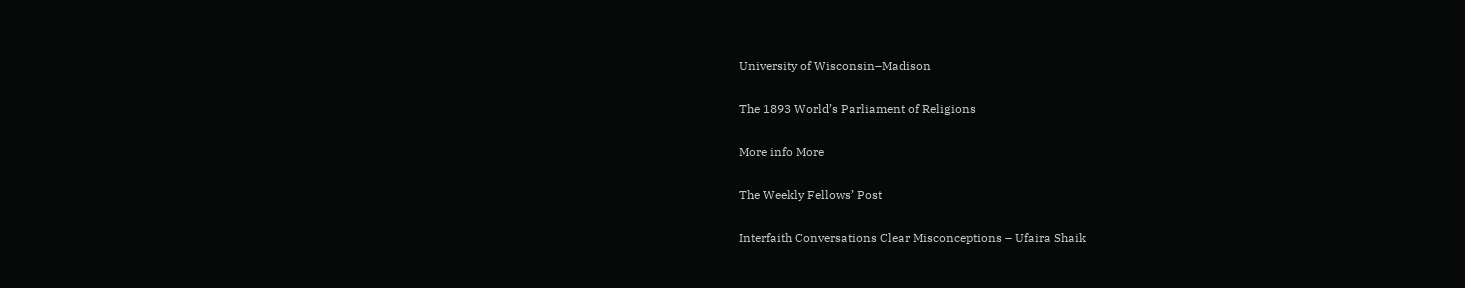University of Wisconsin–Madison

The 1893 World’s Parliament of Religions

More info More

The Weekly Fellows’ Post

Interfaith Conversations Clear Misconceptions – Ufaira Shaik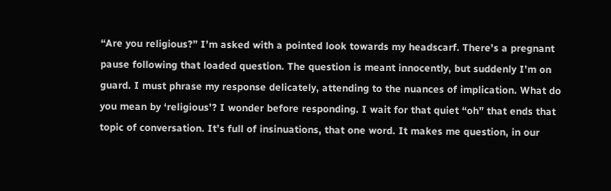“Are you religious?” I’m asked with a pointed look towards my headscarf. There’s a pregnant pause following that loaded question. The question is meant innocently, but suddenly I’m on guard. I must phrase my response delicately, attending to the nuances of implication. What do you mean by ‘religious’? I wonder before responding. I wait for that quiet “oh” that ends that topic of conversation. It’s full of insinuations, that one word. It makes me question, in our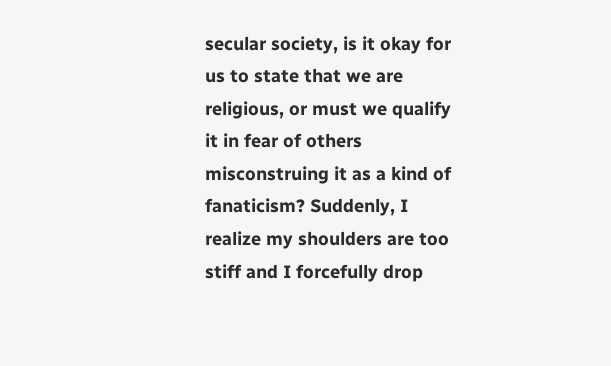secular society, is it okay for us to state that we are religious, or must we qualify it in fear of others misconstruing it as a kind of fanaticism? Suddenly, I realize my shoulders are too stiff and I forcefully drop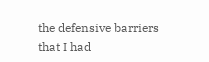the defensive barriers that I had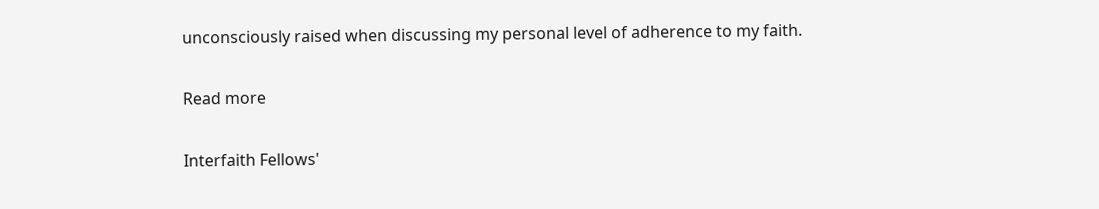unconsciously raised when discussing my personal level of adherence to my faith.

Read more

Interfaith Fellows'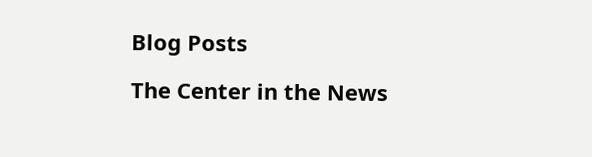Blog Posts

The Center in the News